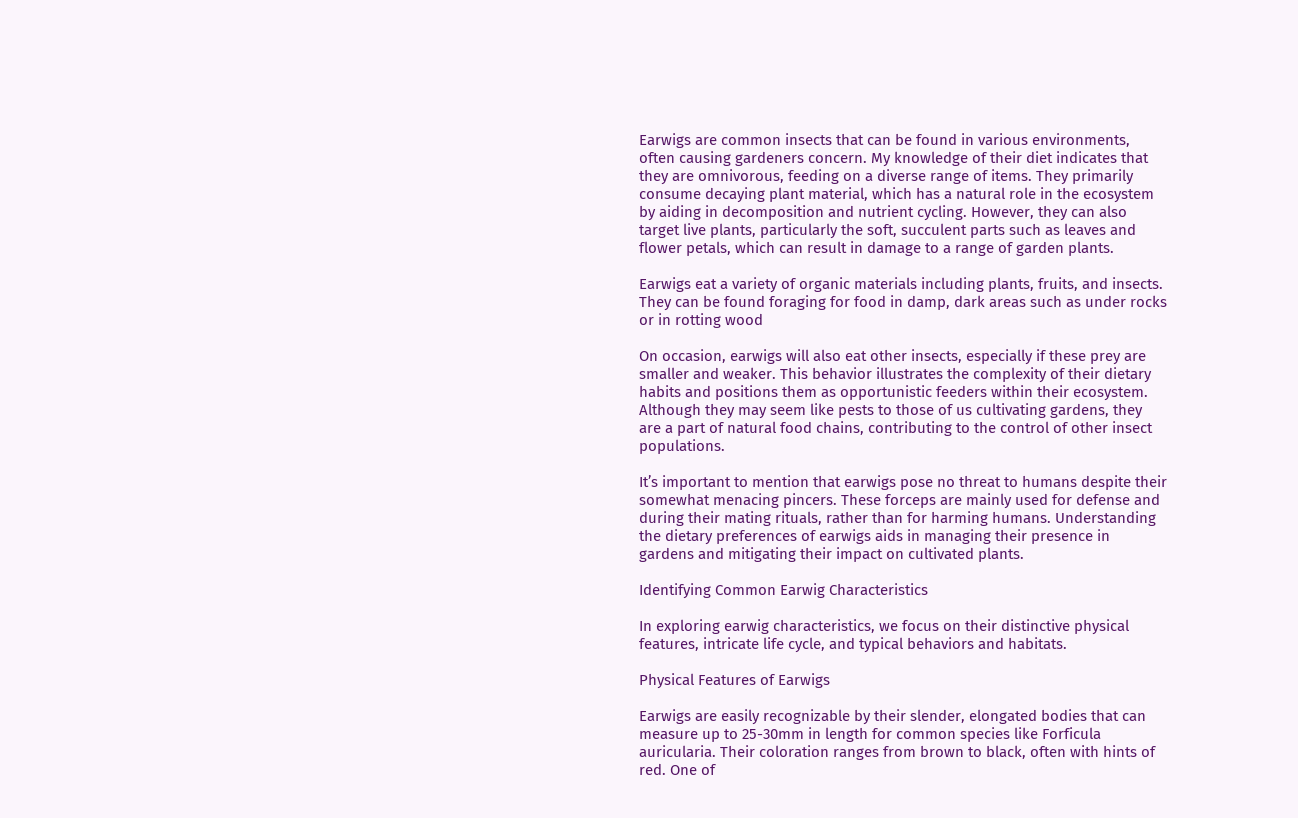Earwigs are common insects that can be found in various environments, often causing gardeners concern. My knowledge of their diet indicates that they are omnivorous, feeding on a diverse range of items. They primarily consume decaying plant material, which has a natural role in the ecosystem by aiding in decomposition and nutrient cycling. However, they can also target live plants, particularly the soft, succulent parts such as leaves and flower petals, which can result in damage to a range of garden plants.

Earwigs eat a variety of organic materials including plants, fruits, and insects. They can be found foraging for food in damp, dark areas such as under rocks or in rotting wood

On occasion, earwigs will also eat other insects, especially if these prey are smaller and weaker. This behavior illustrates the complexity of their dietary habits and positions them as opportunistic feeders within their ecosystem. Although they may seem like pests to those of us cultivating gardens, they are a part of natural food chains, contributing to the control of other insect populations.

It’s important to mention that earwigs pose no threat to humans despite their somewhat menacing pincers. These forceps are mainly used for defense and during their mating rituals, rather than for harming humans. Understanding the dietary preferences of earwigs aids in managing their presence in gardens and mitigating their impact on cultivated plants.

Identifying Common Earwig Characteristics

In exploring earwig characteristics, we focus on their distinctive physical features, intricate life cycle, and typical behaviors and habitats.

Physical Features of Earwigs

Earwigs are easily recognizable by their slender, elongated bodies that can measure up to 25-30mm in length for common species like Forficula auricularia. Their coloration ranges from brown to black, often with hints of red. One of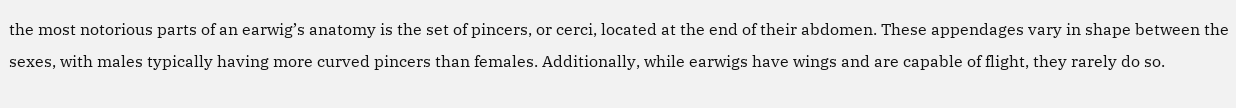the most notorious parts of an earwig’s anatomy is the set of pincers, or cerci, located at the end of their abdomen. These appendages vary in shape between the sexes, with males typically having more curved pincers than females. Additionally, while earwigs have wings and are capable of flight, they rarely do so.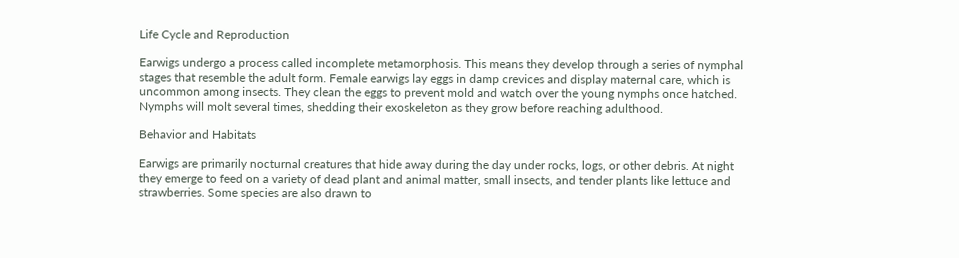Life Cycle and Reproduction

Earwigs undergo a process called incomplete metamorphosis. This means they develop through a series of nymphal stages that resemble the adult form. Female earwigs lay eggs in damp crevices and display maternal care, which is uncommon among insects. They clean the eggs to prevent mold and watch over the young nymphs once hatched. Nymphs will molt several times, shedding their exoskeleton as they grow before reaching adulthood.

Behavior and Habitats

Earwigs are primarily nocturnal creatures that hide away during the day under rocks, logs, or other debris. At night they emerge to feed on a variety of dead plant and animal matter, small insects, and tender plants like lettuce and strawberries. Some species are also drawn to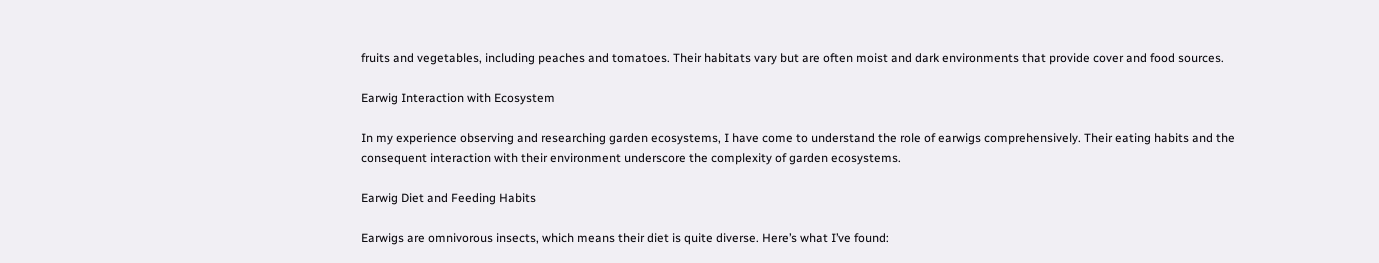fruits and vegetables, including peaches and tomatoes. Their habitats vary but are often moist and dark environments that provide cover and food sources.

Earwig Interaction with Ecosystem

In my experience observing and researching garden ecosystems, I have come to understand the role of earwigs comprehensively. Their eating habits and the consequent interaction with their environment underscore the complexity of garden ecosystems.

Earwig Diet and Feeding Habits

Earwigs are omnivorous insects, which means their diet is quite diverse. Here’s what I’ve found: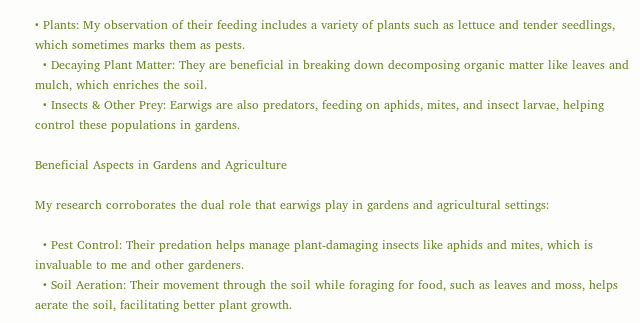• Plants: My observation of their feeding includes a variety of plants such as lettuce and tender seedlings, which sometimes marks them as pests.
  • Decaying Plant Matter: They are beneficial in breaking down decomposing organic matter like leaves and mulch, which enriches the soil.
  • Insects & Other Prey: Earwigs are also predators, feeding on aphids, mites, and insect larvae, helping control these populations in gardens.

Beneficial Aspects in Gardens and Agriculture

My research corroborates the dual role that earwigs play in gardens and agricultural settings:

  • Pest Control: Their predation helps manage plant-damaging insects like aphids and mites, which is invaluable to me and other gardeners.
  • Soil Aeration: Their movement through the soil while foraging for food, such as leaves and moss, helps aerate the soil, facilitating better plant growth.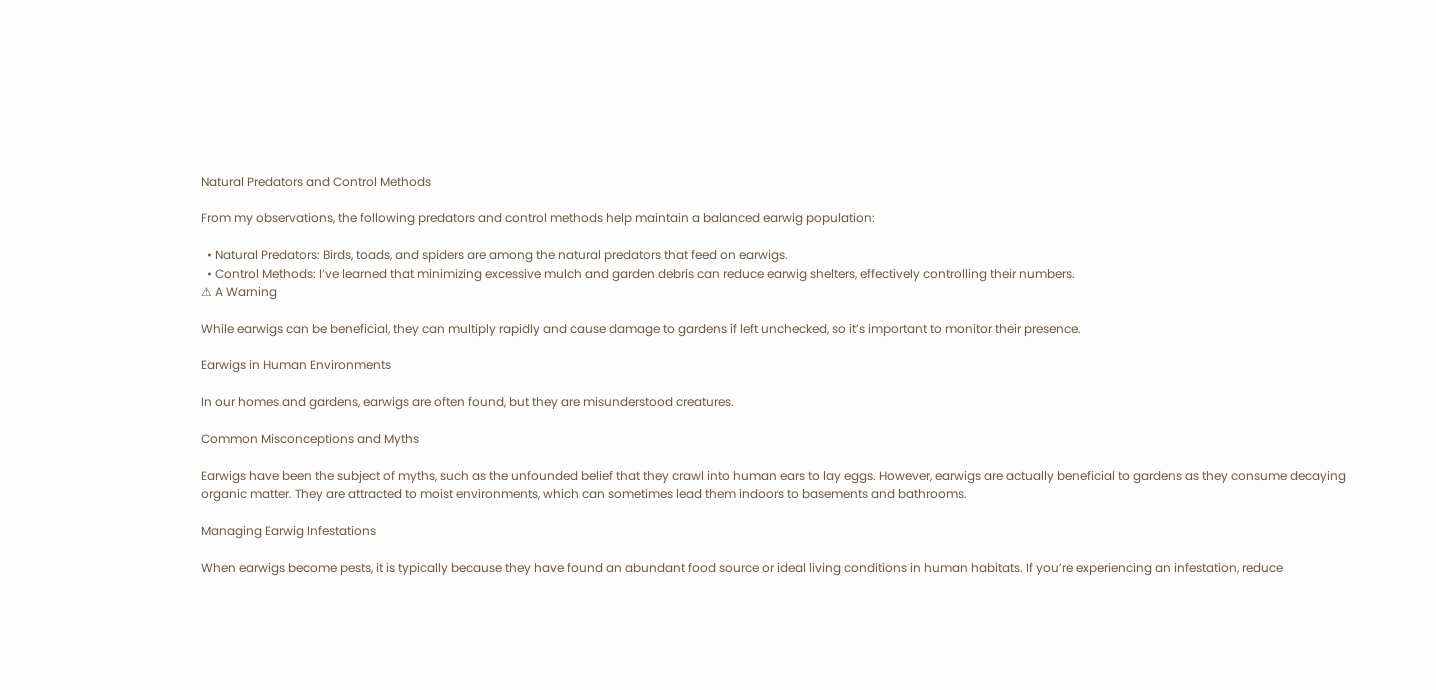Natural Predators and Control Methods

From my observations, the following predators and control methods help maintain a balanced earwig population:

  • Natural Predators: Birds, toads, and spiders are among the natural predators that feed on earwigs.
  • Control Methods: I’ve learned that minimizing excessive mulch and garden debris can reduce earwig shelters, effectively controlling their numbers.
⚠ A Warning

While earwigs can be beneficial, they can multiply rapidly and cause damage to gardens if left unchecked, so it’s important to monitor their presence.

Earwigs in Human Environments

In our homes and gardens, earwigs are often found, but they are misunderstood creatures.

Common Misconceptions and Myths

Earwigs have been the subject of myths, such as the unfounded belief that they crawl into human ears to lay eggs. However, earwigs are actually beneficial to gardens as they consume decaying organic matter. They are attracted to moist environments, which can sometimes lead them indoors to basements and bathrooms.

Managing Earwig Infestations

When earwigs become pests, it is typically because they have found an abundant food source or ideal living conditions in human habitats. If you’re experiencing an infestation, reduce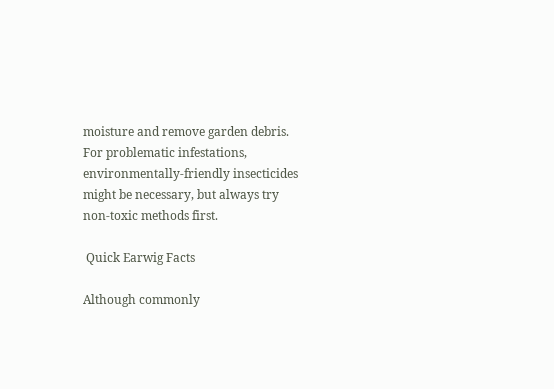moisture and remove garden debris. For problematic infestations, environmentally-friendly insecticides might be necessary, but always try non-toxic methods first.

 Quick Earwig Facts

Although commonly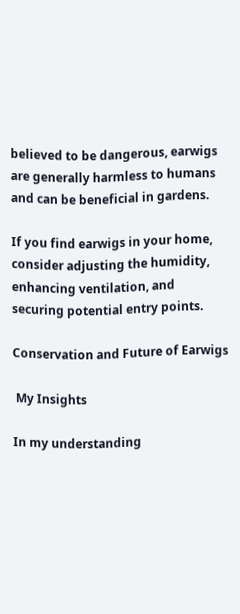believed to be dangerous, earwigs are generally harmless to humans and can be beneficial in gardens.

If you find earwigs in your home, consider adjusting the humidity, enhancing ventilation, and securing potential entry points.

Conservation and Future of Earwigs

 My Insights

In my understanding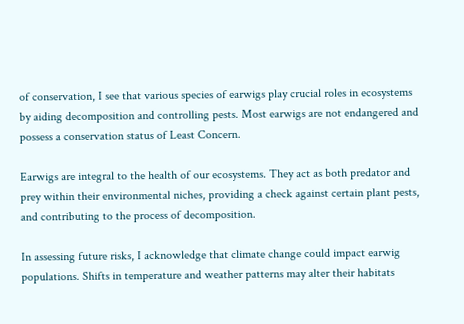of conservation, I see that various species of earwigs play crucial roles in ecosystems by aiding decomposition and controlling pests. Most earwigs are not endangered and possess a conservation status of Least Concern.

Earwigs are integral to the health of our ecosystems. They act as both predator and prey within their environmental niches, providing a check against certain plant pests, and contributing to the process of decomposition.

In assessing future risks, I acknowledge that climate change could impact earwig populations. Shifts in temperature and weather patterns may alter their habitats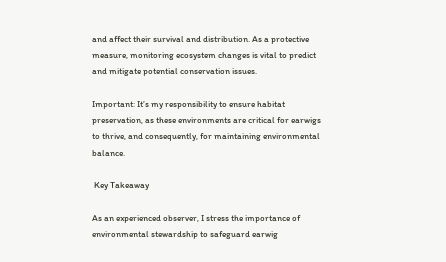and affect their survival and distribution. As a protective measure, monitoring ecosystem changes is vital to predict and mitigate potential conservation issues.

Important: It’s my responsibility to ensure habitat preservation, as these environments are critical for earwigs to thrive, and consequently, for maintaining environmental balance.

 Key Takeaway

As an experienced observer, I stress the importance of environmental stewardship to safeguard earwig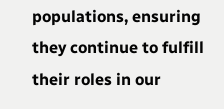populations, ensuring they continue to fulfill their roles in our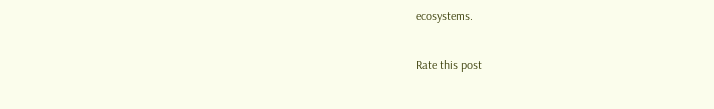ecosystems.

Rate this post